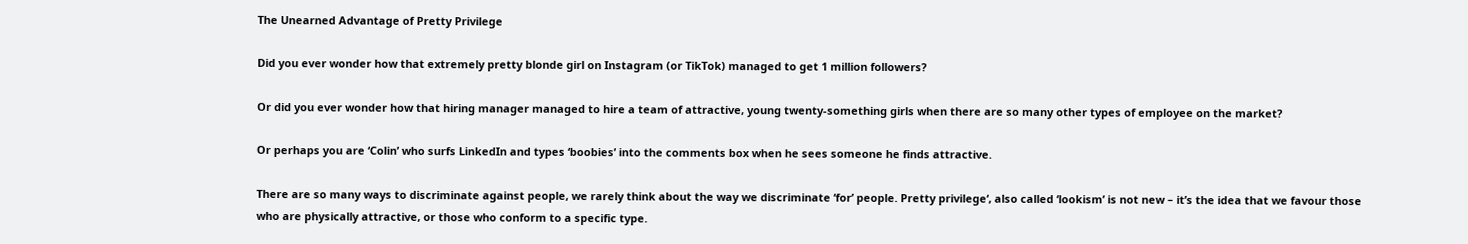The Unearned Advantage of Pretty Privilege

Did you ever wonder how that extremely pretty blonde girl on Instagram (or TikTok) managed to get 1 million followers?

Or did you ever wonder how that hiring manager managed to hire a team of attractive, young twenty-something girls when there are so many other types of employee on the market?

Or perhaps you are ‘Colin’ who surfs LinkedIn and types ‘boobies’ into the comments box when he sees someone he finds attractive.

There are so many ways to discriminate against people, we rarely think about the way we discriminate ‘for’ people. Pretty privilege‘, also called ‘lookism’ is not new – it’s the idea that we favour those who are physically attractive, or those who conform to a specific type.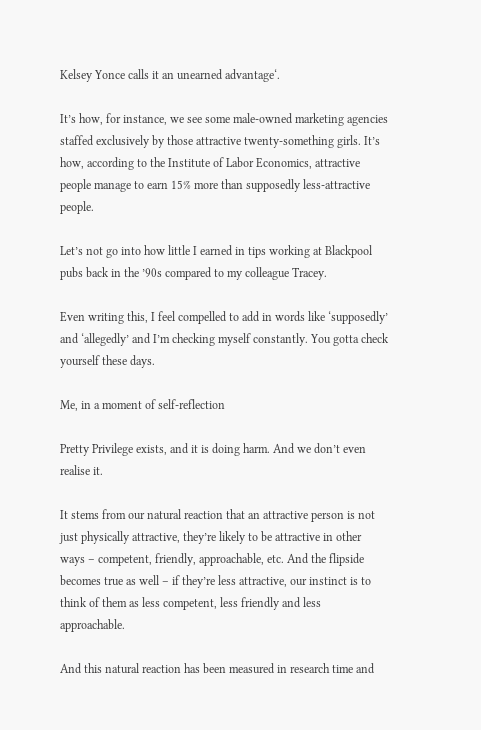Kelsey Yonce calls it an unearned advantage‘.

It’s how, for instance, we see some male-owned marketing agencies staffed exclusively by those attractive twenty-something girls. It’s how, according to the Institute of Labor Economics, attractive people manage to earn 15% more than supposedly less-attractive people.

Let’s not go into how little I earned in tips working at Blackpool pubs back in the ’90s compared to my colleague Tracey.

Even writing this, I feel compelled to add in words like ‘supposedly’ and ‘allegedly’ and I’m checking myself constantly. You gotta check yourself these days.

Me, in a moment of self-reflection

Pretty Privilege exists, and it is doing harm. And we don’t even realise it.

It stems from our natural reaction that an attractive person is not just physically attractive, they’re likely to be attractive in other ways – competent, friendly, approachable, etc. And the flipside becomes true as well – if they’re less attractive, our instinct is to think of them as less competent, less friendly and less approachable.

And this natural reaction has been measured in research time and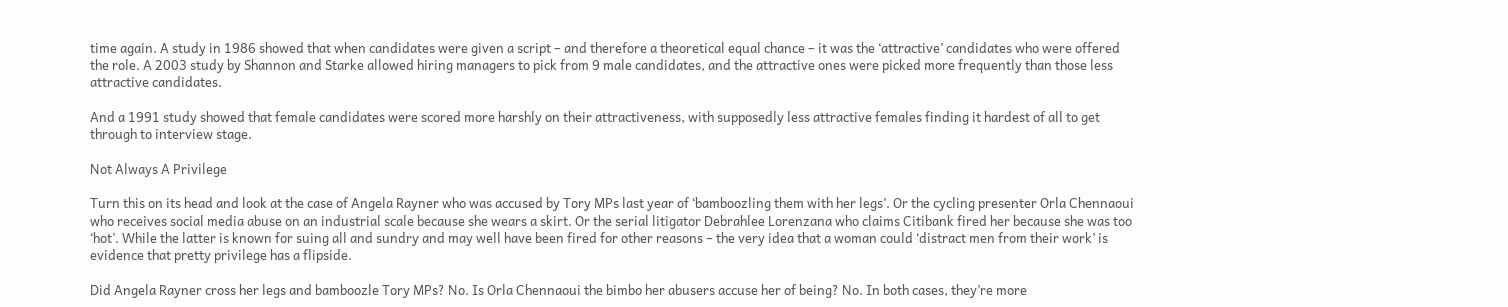time again. A study in 1986 showed that when candidates were given a script – and therefore a theoretical equal chance – it was the ‘attractive’ candidates who were offered the role. A 2003 study by Shannon and Starke allowed hiring managers to pick from 9 male candidates, and the attractive ones were picked more frequently than those less attractive candidates.

And a 1991 study showed that female candidates were scored more harshly on their attractiveness, with supposedly less attractive females finding it hardest of all to get through to interview stage.

Not Always A Privilege

Turn this on its head and look at the case of Angela Rayner who was accused by Tory MPs last year of ‘bamboozling them with her legs’. Or the cycling presenter Orla Chennaoui who receives social media abuse on an industrial scale because she wears a skirt. Or the serial litigator Debrahlee Lorenzana who claims Citibank fired her because she was too ‘hot’. While the latter is known for suing all and sundry and may well have been fired for other reasons – the very idea that a woman could ‘distract men from their work’ is evidence that pretty privilege has a flipside.

Did Angela Rayner cross her legs and bamboozle Tory MPs? No. Is Orla Chennaoui the bimbo her abusers accuse her of being? No. In both cases, they’re more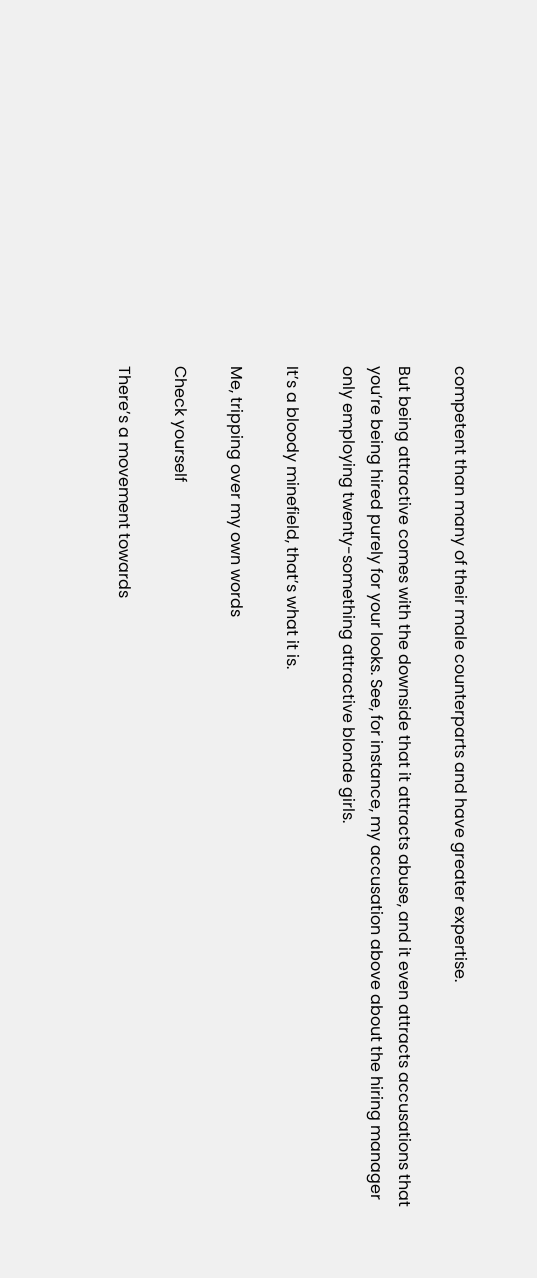competent than many of their male counterparts and have greater expertise.

But being attractive comes with the downside that it attracts abuse, and it even attracts accusations that you’re being hired purely for your looks. See, for instance, my accusation above about the hiring manager only employing twenty-something attractive blonde girls.

It’s a bloody minefield, that’s what it is.

Me, tripping over my own words

Check yourself

There’s a movement towards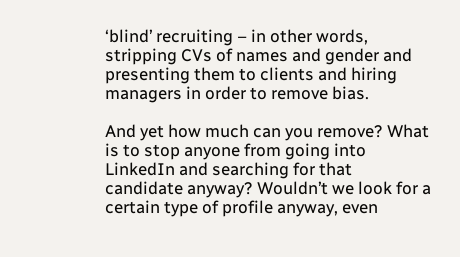‘blind’ recruiting – in other words, stripping CVs of names and gender and presenting them to clients and hiring managers in order to remove bias.

And yet how much can you remove? What is to stop anyone from going into LinkedIn and searching for that candidate anyway? Wouldn’t we look for a certain type of profile anyway, even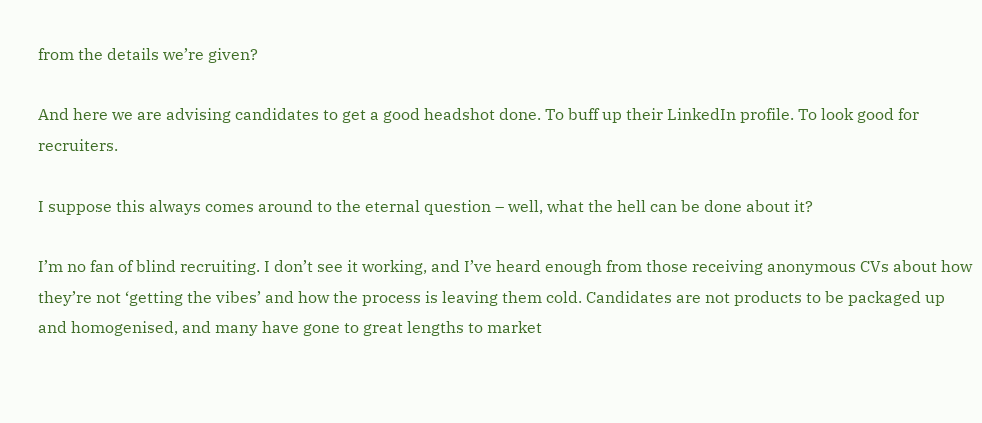from the details we’re given?

And here we are advising candidates to get a good headshot done. To buff up their LinkedIn profile. To look good for recruiters.

I suppose this always comes around to the eternal question – well, what the hell can be done about it?

I’m no fan of blind recruiting. I don’t see it working, and I’ve heard enough from those receiving anonymous CVs about how they’re not ‘getting the vibes’ and how the process is leaving them cold. Candidates are not products to be packaged up and homogenised, and many have gone to great lengths to market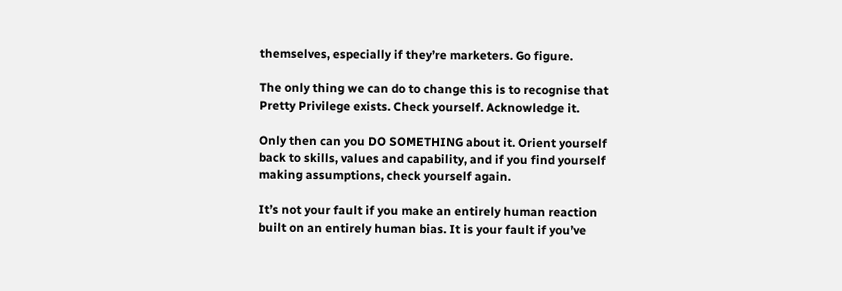themselves, especially if they’re marketers. Go figure.

The only thing we can do to change this is to recognise that Pretty Privilege exists. Check yourself. Acknowledge it.

Only then can you DO SOMETHING about it. Orient yourself back to skills, values and capability, and if you find yourself making assumptions, check yourself again.

It’s not your fault if you make an entirely human reaction built on an entirely human bias. It is your fault if you’ve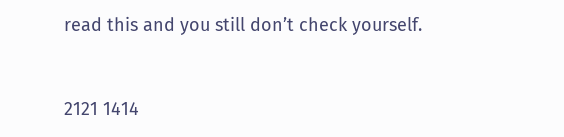read this and you still don’t check yourself.



2121 1414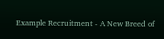Example Recruitment - A New Breed of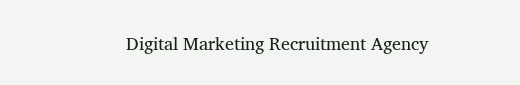Digital Marketing Recruitment Agency